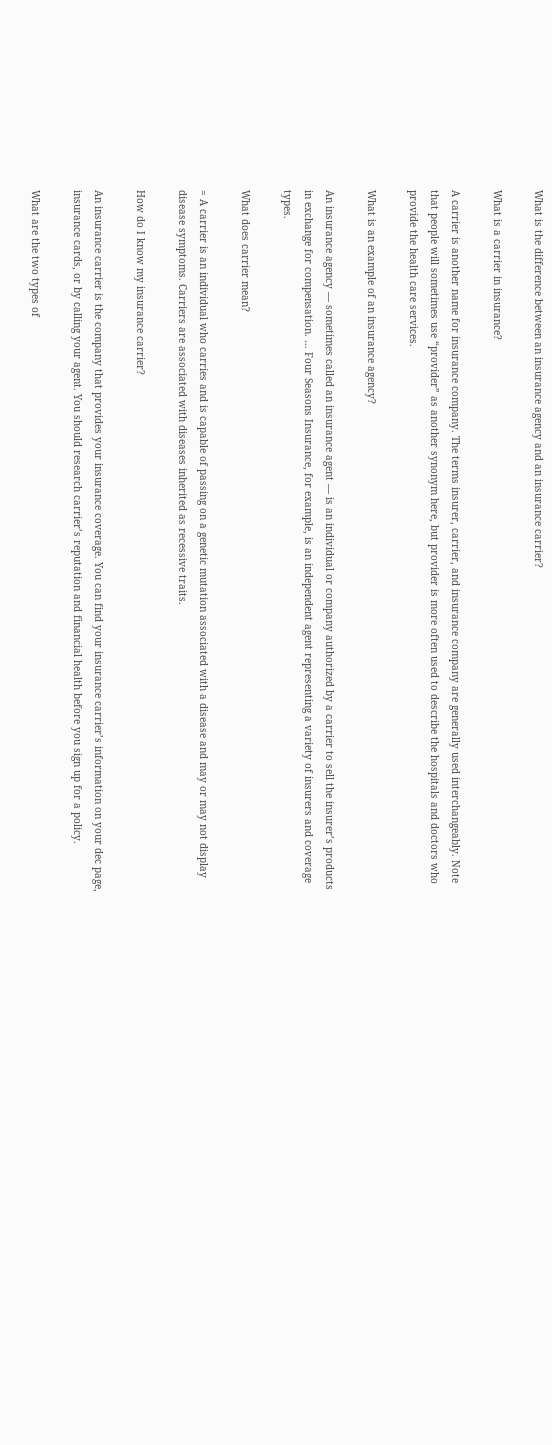What is the difference between an insurance agency and an insurance carrier?

What is a carrier in insurance?

A carrier is another name for insurance company. The terms insurer, carrier, and insurance company are generally used interchangeably. Note that people will sometimes use “provider” as another synonym here, but provider is more often used to describe the hospitals and doctors who provide the health care services.

What is an example of an insurance agency?

An insurance agency — sometimes called an insurance agent — is an individual or company authorized by a carrier to sell the insurer’s products in exchange for compensation. … Four Seasons Insurance, for example, is an independent agent representing a variety of insurers and coverage types.

What does carrier mean?

= A carrier is an individual who carries and is capable of passing on a genetic mutation associated with a disease and may or may not display disease symptoms. Carriers are associated with diseases inherited as recessive traits.

How do I know my insurance carrier?

An insurance carrier is the company that provides your insurance coverage. You can find your insurance carrier’s information on your dec page, insurance cards, or by calling your agent. You should research carrier’s reputation and financial health before you sign up for a policy.

What are the two types of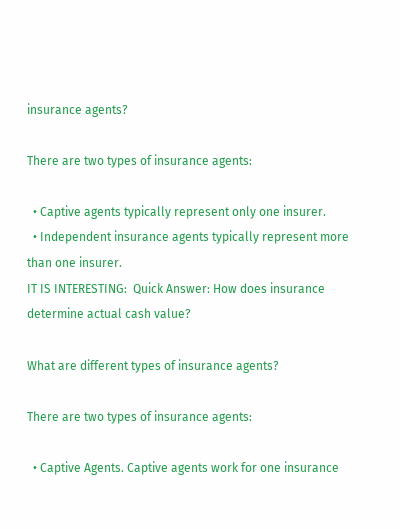insurance agents?

There are two types of insurance agents:

  • Captive agents typically represent only one insurer.
  • Independent insurance agents typically represent more than one insurer.
IT IS INTERESTING:  Quick Answer: How does insurance determine actual cash value?

What are different types of insurance agents?

There are two types of insurance agents:

  • Captive Agents. Captive agents work for one insurance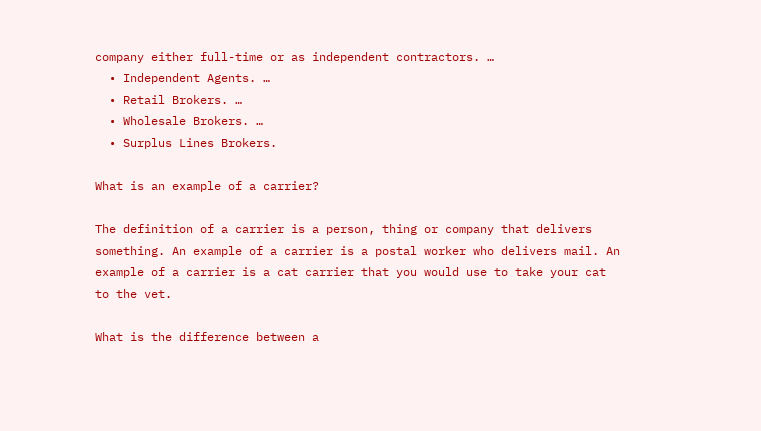company either full-time or as independent contractors. …
  • Independent Agents. …
  • Retail Brokers. …
  • Wholesale Brokers. …
  • Surplus Lines Brokers.

What is an example of a carrier?

The definition of a carrier is a person, thing or company that delivers something. An example of a carrier is a postal worker who delivers mail. An example of a carrier is a cat carrier that you would use to take your cat to the vet.

What is the difference between a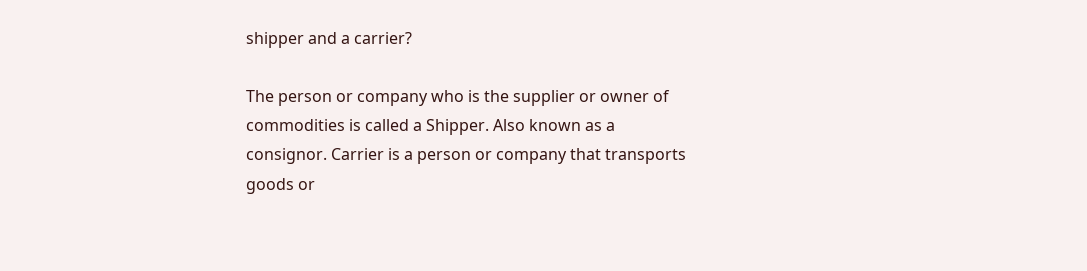shipper and a carrier?

The person or company who is the supplier or owner of commodities is called a Shipper. Also known as a consignor. Carrier is a person or company that transports goods or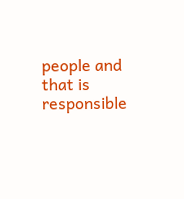people and that is responsible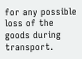for any possible loss of the goods during transport.